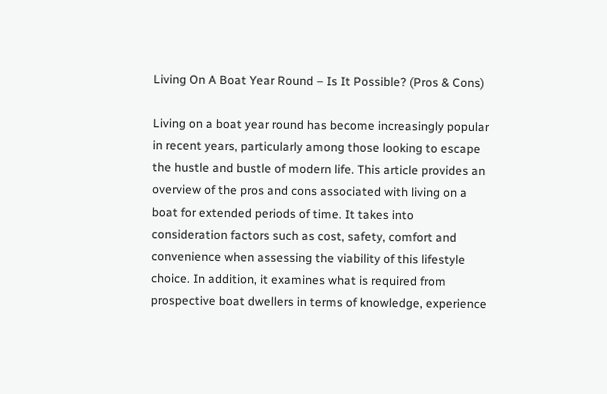Living On A Boat Year Round – Is It Possible? (Pros & Cons)

Living on a boat year round has become increasingly popular in recent years, particularly among those looking to escape the hustle and bustle of modern life. This article provides an overview of the pros and cons associated with living on a boat for extended periods of time. It takes into consideration factors such as cost, safety, comfort and convenience when assessing the viability of this lifestyle choice. In addition, it examines what is required from prospective boat dwellers in terms of knowledge, experience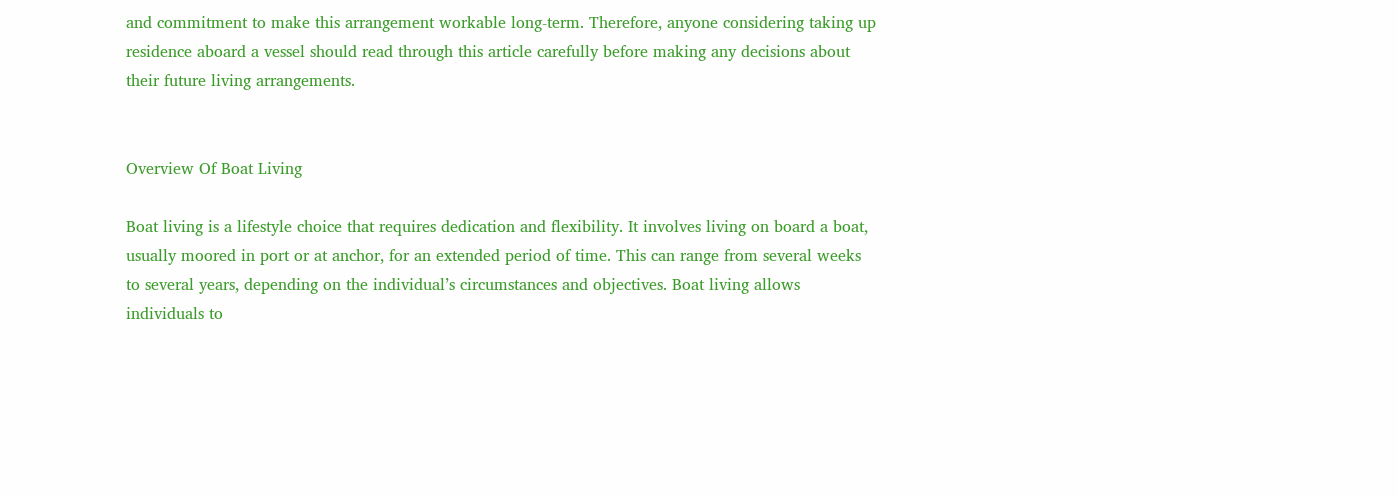and commitment to make this arrangement workable long-term. Therefore, anyone considering taking up residence aboard a vessel should read through this article carefully before making any decisions about their future living arrangements.


Overview Of Boat Living

Boat living is a lifestyle choice that requires dedication and flexibility. It involves living on board a boat, usually moored in port or at anchor, for an extended period of time. This can range from several weeks to several years, depending on the individual’s circumstances and objectives. Boat living allows individuals to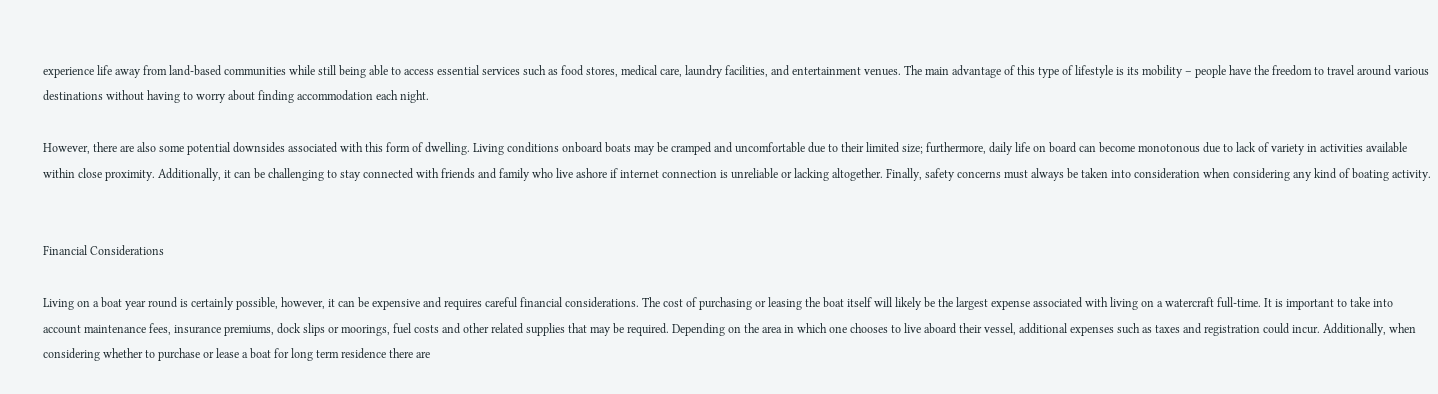experience life away from land-based communities while still being able to access essential services such as food stores, medical care, laundry facilities, and entertainment venues. The main advantage of this type of lifestyle is its mobility – people have the freedom to travel around various destinations without having to worry about finding accommodation each night.

However, there are also some potential downsides associated with this form of dwelling. Living conditions onboard boats may be cramped and uncomfortable due to their limited size; furthermore, daily life on board can become monotonous due to lack of variety in activities available within close proximity. Additionally, it can be challenging to stay connected with friends and family who live ashore if internet connection is unreliable or lacking altogether. Finally, safety concerns must always be taken into consideration when considering any kind of boating activity.


Financial Considerations

Living on a boat year round is certainly possible, however, it can be expensive and requires careful financial considerations. The cost of purchasing or leasing the boat itself will likely be the largest expense associated with living on a watercraft full-time. It is important to take into account maintenance fees, insurance premiums, dock slips or moorings, fuel costs and other related supplies that may be required. Depending on the area in which one chooses to live aboard their vessel, additional expenses such as taxes and registration could incur. Additionally, when considering whether to purchase or lease a boat for long term residence there are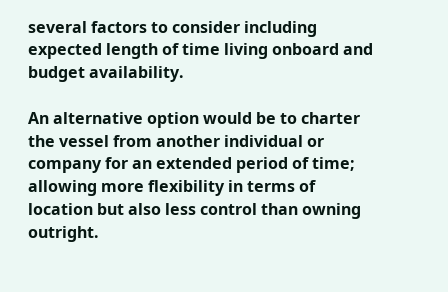several factors to consider including expected length of time living onboard and budget availability.

An alternative option would be to charter the vessel from another individual or company for an extended period of time; allowing more flexibility in terms of location but also less control than owning outright.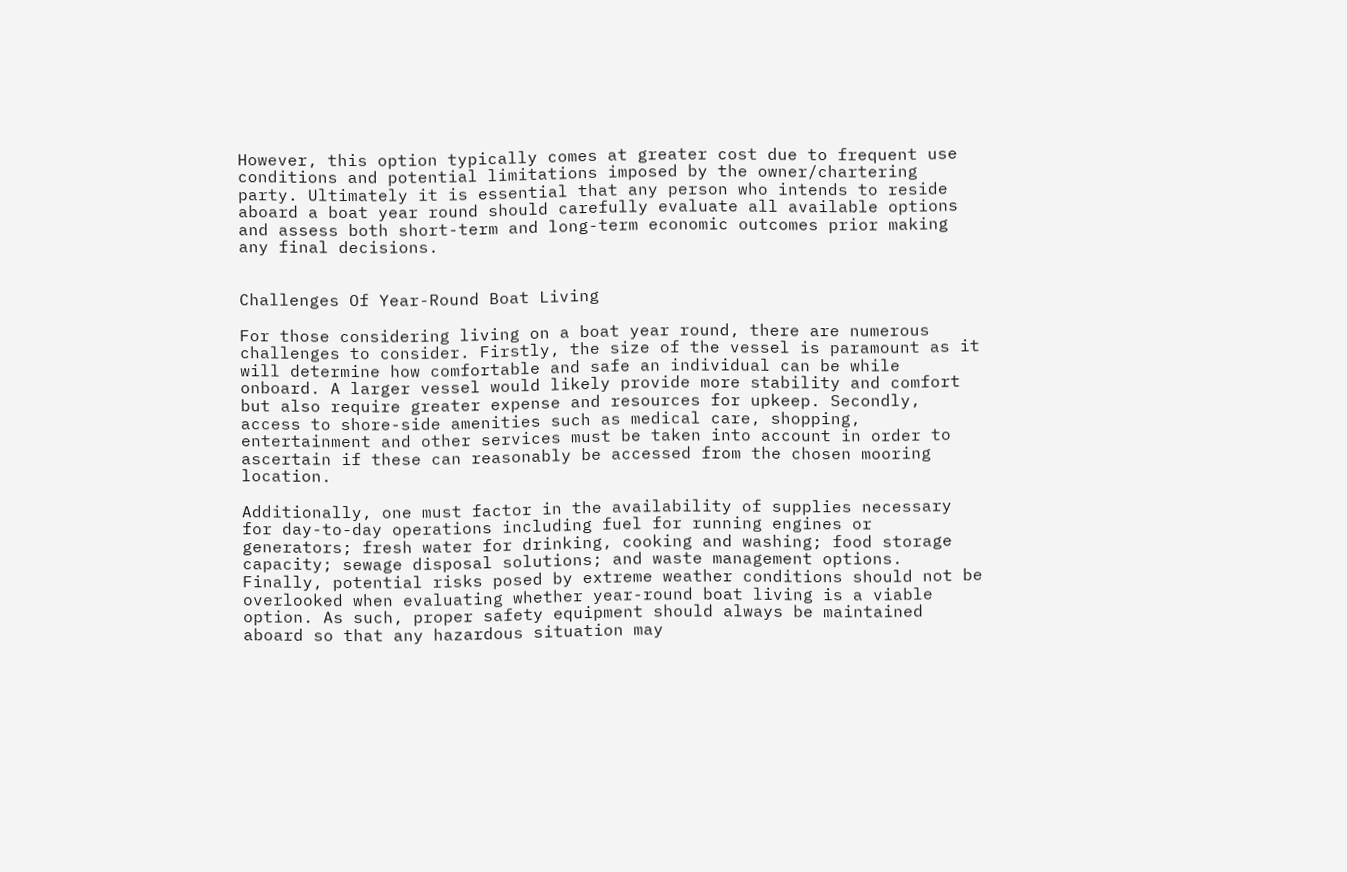However, this option typically comes at greater cost due to frequent use conditions and potential limitations imposed by the owner/chartering party. Ultimately it is essential that any person who intends to reside aboard a boat year round should carefully evaluate all available options and assess both short-term and long-term economic outcomes prior making any final decisions.


Challenges Of Year-Round Boat Living

For those considering living on a boat year round, there are numerous challenges to consider. Firstly, the size of the vessel is paramount as it will determine how comfortable and safe an individual can be while onboard. A larger vessel would likely provide more stability and comfort but also require greater expense and resources for upkeep. Secondly, access to shore-side amenities such as medical care, shopping, entertainment and other services must be taken into account in order to ascertain if these can reasonably be accessed from the chosen mooring location.

Additionally, one must factor in the availability of supplies necessary for day-to-day operations including fuel for running engines or generators; fresh water for drinking, cooking and washing; food storage capacity; sewage disposal solutions; and waste management options. Finally, potential risks posed by extreme weather conditions should not be overlooked when evaluating whether year-round boat living is a viable option. As such, proper safety equipment should always be maintained aboard so that any hazardous situation may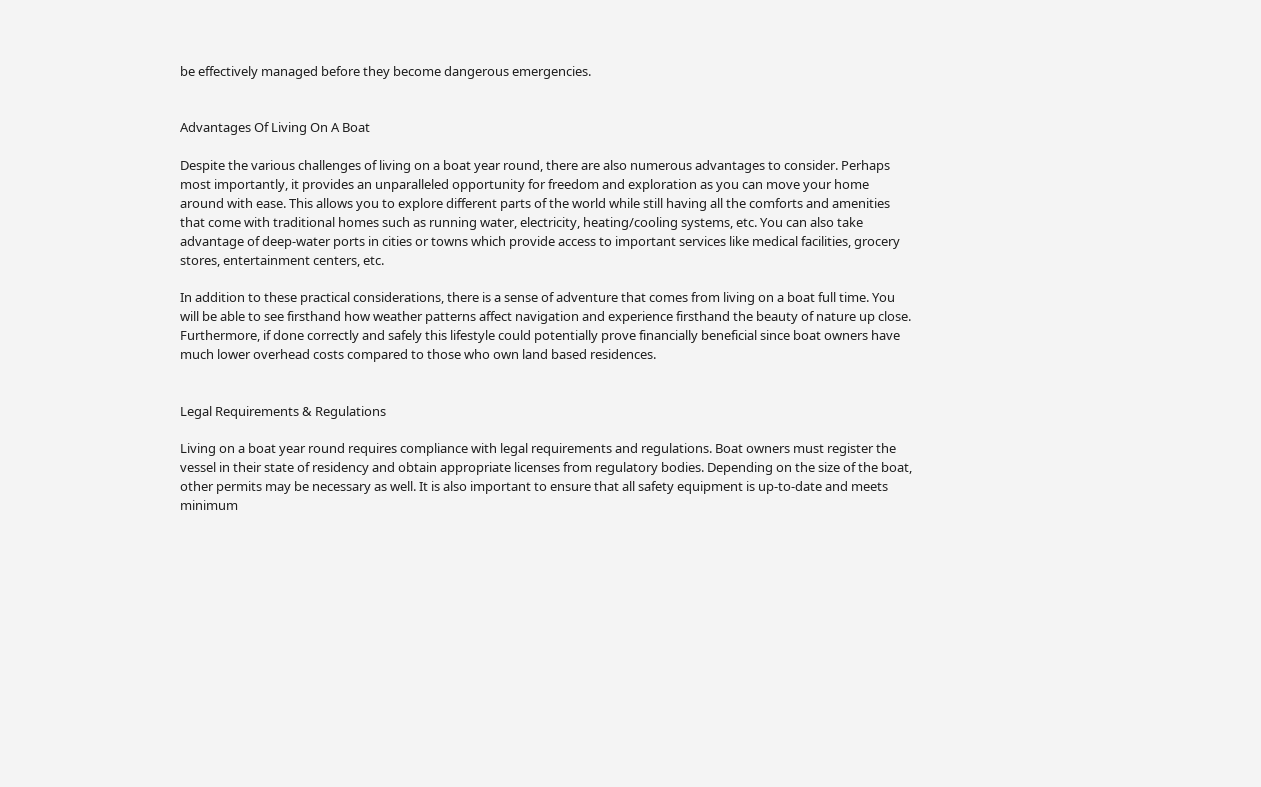be effectively managed before they become dangerous emergencies.


Advantages Of Living On A Boat

Despite the various challenges of living on a boat year round, there are also numerous advantages to consider. Perhaps most importantly, it provides an unparalleled opportunity for freedom and exploration as you can move your home around with ease. This allows you to explore different parts of the world while still having all the comforts and amenities that come with traditional homes such as running water, electricity, heating/cooling systems, etc. You can also take advantage of deep-water ports in cities or towns which provide access to important services like medical facilities, grocery stores, entertainment centers, etc.

In addition to these practical considerations, there is a sense of adventure that comes from living on a boat full time. You will be able to see firsthand how weather patterns affect navigation and experience firsthand the beauty of nature up close. Furthermore, if done correctly and safely this lifestyle could potentially prove financially beneficial since boat owners have much lower overhead costs compared to those who own land based residences.


Legal Requirements & Regulations

Living on a boat year round requires compliance with legal requirements and regulations. Boat owners must register the vessel in their state of residency and obtain appropriate licenses from regulatory bodies. Depending on the size of the boat, other permits may be necessary as well. It is also important to ensure that all safety equipment is up-to-date and meets minimum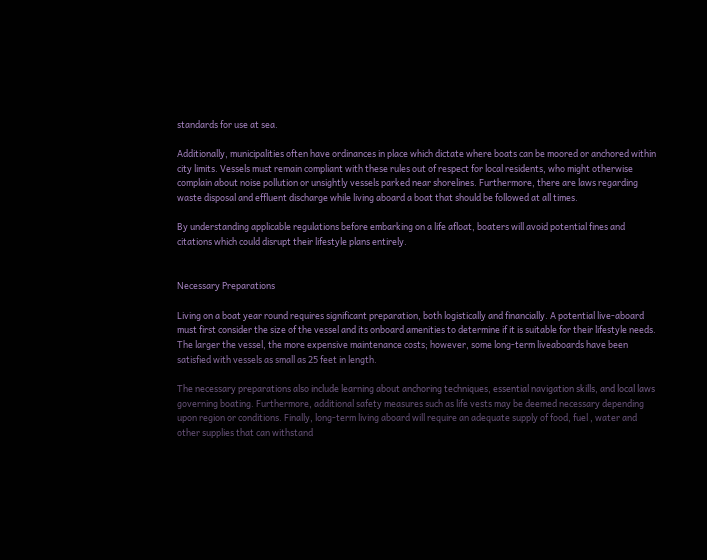standards for use at sea.

Additionally, municipalities often have ordinances in place which dictate where boats can be moored or anchored within city limits. Vessels must remain compliant with these rules out of respect for local residents, who might otherwise complain about noise pollution or unsightly vessels parked near shorelines. Furthermore, there are laws regarding waste disposal and effluent discharge while living aboard a boat that should be followed at all times.

By understanding applicable regulations before embarking on a life afloat, boaters will avoid potential fines and citations which could disrupt their lifestyle plans entirely.


Necessary Preparations

Living on a boat year round requires significant preparation, both logistically and financially. A potential live-aboard must first consider the size of the vessel and its onboard amenities to determine if it is suitable for their lifestyle needs. The larger the vessel, the more expensive maintenance costs; however, some long-term liveaboards have been satisfied with vessels as small as 25 feet in length.

The necessary preparations also include learning about anchoring techniques, essential navigation skills, and local laws governing boating. Furthermore, additional safety measures such as life vests may be deemed necessary depending upon region or conditions. Finally, long-term living aboard will require an adequate supply of food, fuel , water and other supplies that can withstand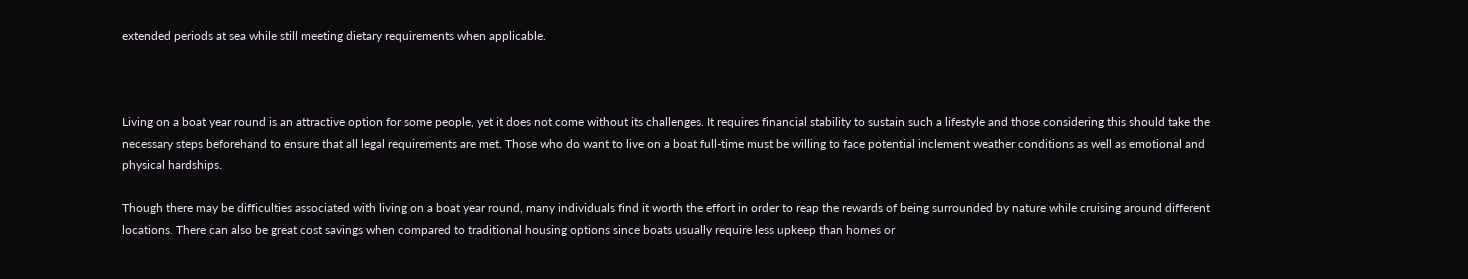extended periods at sea while still meeting dietary requirements when applicable.



Living on a boat year round is an attractive option for some people, yet it does not come without its challenges. It requires financial stability to sustain such a lifestyle and those considering this should take the necessary steps beforehand to ensure that all legal requirements are met. Those who do want to live on a boat full-time must be willing to face potential inclement weather conditions as well as emotional and physical hardships.

Though there may be difficulties associated with living on a boat year round, many individuals find it worth the effort in order to reap the rewards of being surrounded by nature while cruising around different locations. There can also be great cost savings when compared to traditional housing options since boats usually require less upkeep than homes or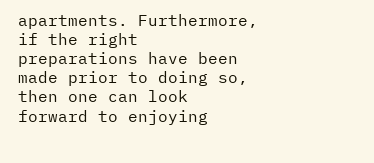apartments. Furthermore, if the right preparations have been made prior to doing so, then one can look forward to enjoying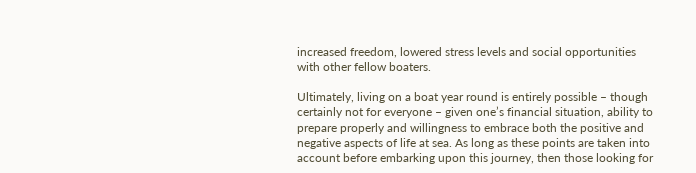increased freedom, lowered stress levels and social opportunities with other fellow boaters.

Ultimately, living on a boat year round is entirely possible – though certainly not for everyone – given one’s financial situation, ability to prepare properly and willingness to embrace both the positive and negative aspects of life at sea. As long as these points are taken into account before embarking upon this journey, then those looking for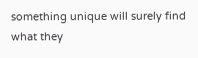something unique will surely find what they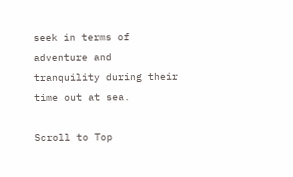seek in terms of adventure and tranquility during their time out at sea.

Scroll to Top